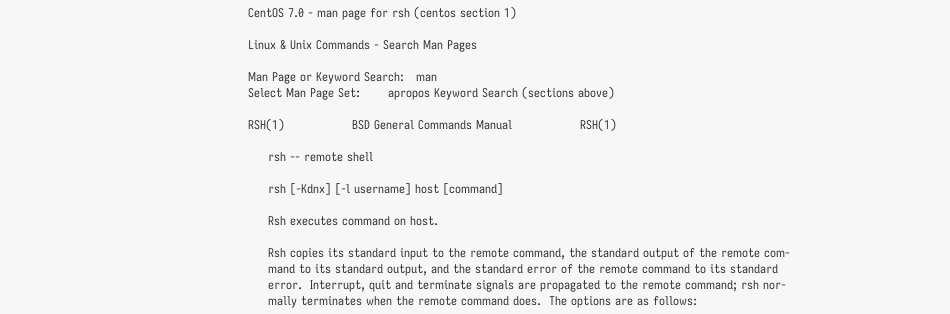CentOS 7.0 - man page for rsh (centos section 1)

Linux & Unix Commands - Search Man Pages

Man Page or Keyword Search:   man
Select Man Page Set:       apropos Keyword Search (sections above)

RSH(1)                 BSD General Commands Manual                 RSH(1)

     rsh -- remote shell

     rsh [-Kdnx] [-l username] host [command]

     Rsh executes command on host.

     Rsh copies its standard input to the remote command, the standard output of the remote com-
     mand to its standard output, and the standard error of the remote command to its standard
     error.  Interrupt, quit and terminate signals are propagated to the remote command; rsh nor-
     mally terminates when the remote command does.  The options are as follows: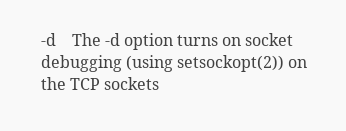-d    The -d option turns on socket debugging (using setsockopt(2)) on the TCP sockets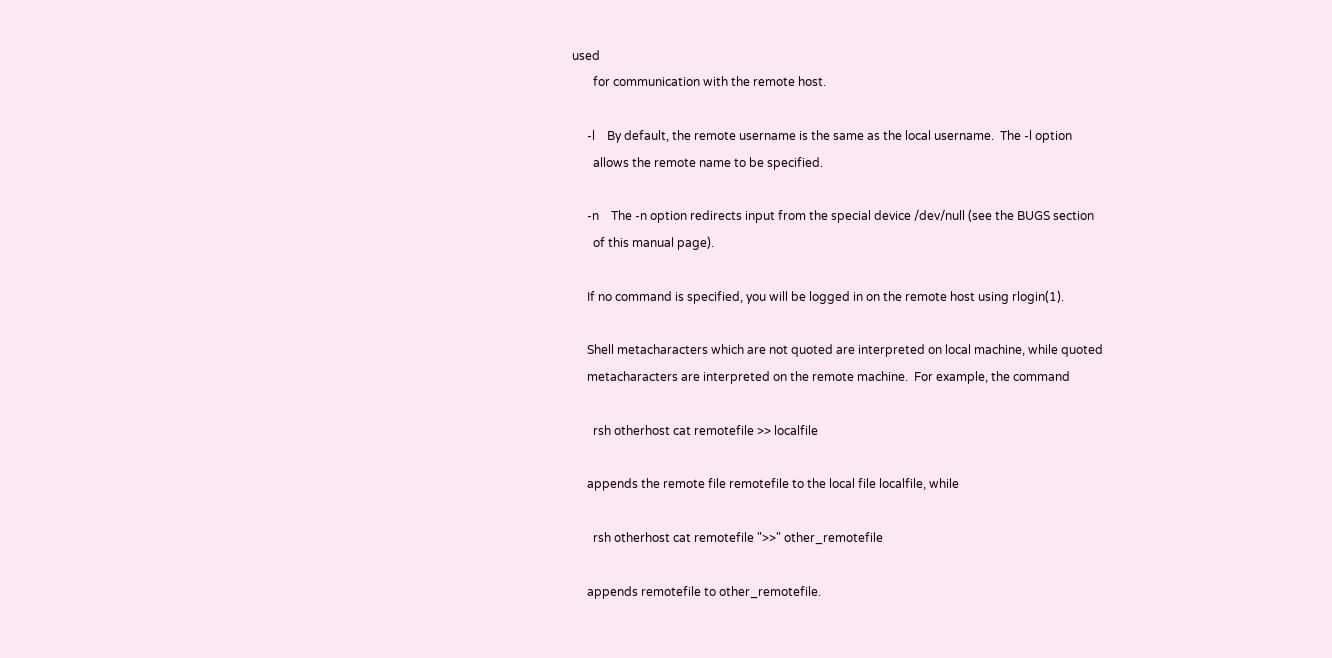used
       for communication with the remote host.

     -l    By default, the remote username is the same as the local username.  The -l option
       allows the remote name to be specified.

     -n    The -n option redirects input from the special device /dev/null (see the BUGS section
       of this manual page).

     If no command is specified, you will be logged in on the remote host using rlogin(1).

     Shell metacharacters which are not quoted are interpreted on local machine, while quoted
     metacharacters are interpreted on the remote machine.  For example, the command

       rsh otherhost cat remotefile >> localfile

     appends the remote file remotefile to the local file localfile, while

       rsh otherhost cat remotefile ">>" other_remotefile

     appends remotefile to other_remotefile.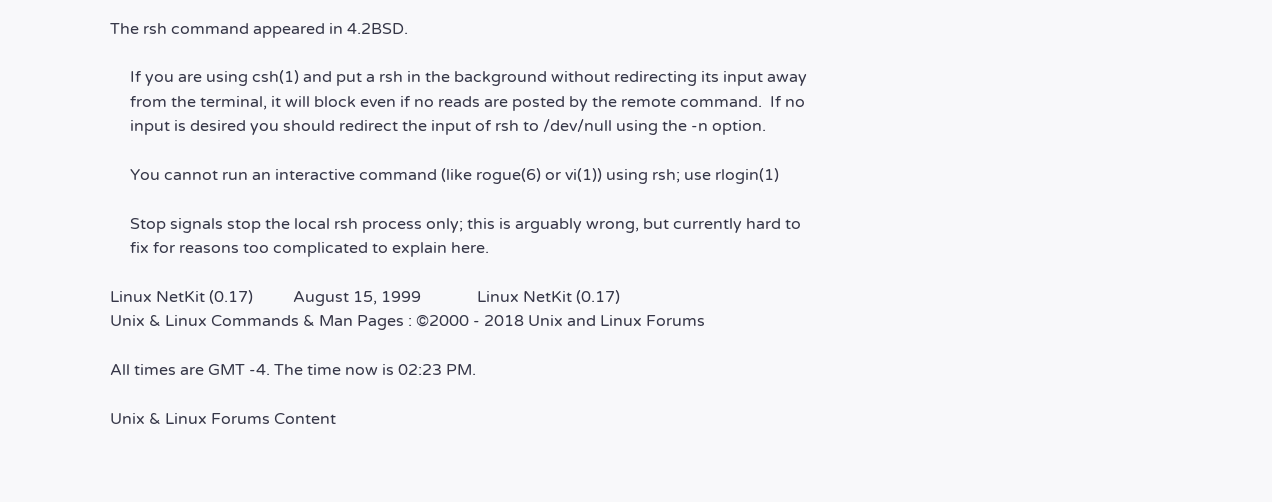The rsh command appeared in 4.2BSD.

     If you are using csh(1) and put a rsh in the background without redirecting its input away
     from the terminal, it will block even if no reads are posted by the remote command.  If no
     input is desired you should redirect the input of rsh to /dev/null using the -n option.

     You cannot run an interactive command (like rogue(6) or vi(1)) using rsh; use rlogin(1)

     Stop signals stop the local rsh process only; this is arguably wrong, but currently hard to
     fix for reasons too complicated to explain here.

Linux NetKit (0.17)          August 15, 1999              Linux NetKit (0.17)
Unix & Linux Commands & Man Pages : ©2000 - 2018 Unix and Linux Forums

All times are GMT -4. The time now is 02:23 PM.

Unix & Linux Forums Content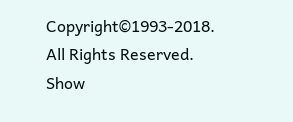Copyright©1993-2018. All Rights Reserved.
Show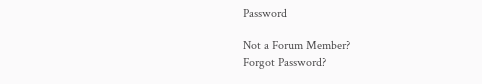Password

Not a Forum Member?
Forgot Password?